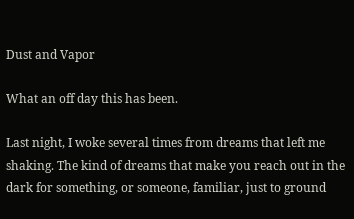Dust and Vapor

What an off day this has been.

Last night, I woke several times from dreams that left me shaking. The kind of dreams that make you reach out in the dark for something, or someone, familiar, just to ground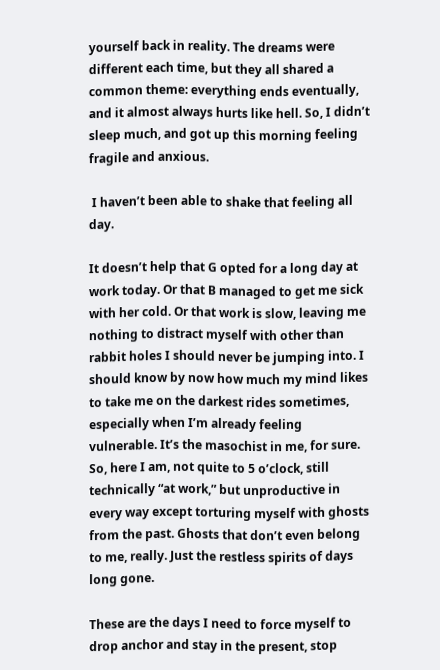yourself back in reality. The dreams were different each time, but they all shared a common theme: everything ends eventually, and it almost always hurts like hell. So, I didn’t sleep much, and got up this morning feeling fragile and anxious.

 I haven’t been able to shake that feeling all day.

It doesn’t help that G opted for a long day at work today. Or that B managed to get me sick with her cold. Or that work is slow, leaving me nothing to distract myself with other than rabbit holes I should never be jumping into. I should know by now how much my mind likes to take me on the darkest rides sometimes, especially when I’m already feeling vulnerable. It’s the masochist in me, for sure. So, here I am, not quite to 5 o’clock, still technically “at work,” but unproductive in every way except torturing myself with ghosts from the past. Ghosts that don’t even belong to me, really. Just the restless spirits of days long gone.

These are the days I need to force myself to drop anchor and stay in the present, stop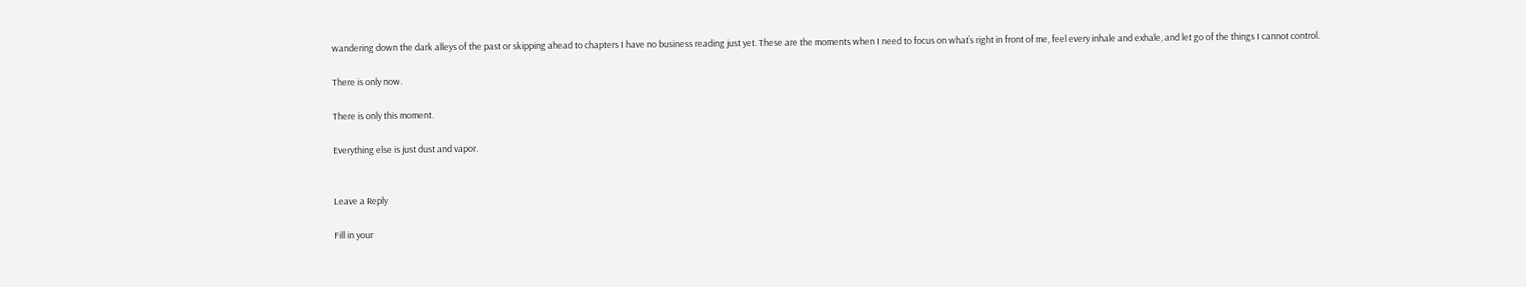wandering down the dark alleys of the past or skipping ahead to chapters I have no business reading just yet. These are the moments when I need to focus on what’s right in front of me, feel every inhale and exhale, and let go of the things I cannot control.

There is only now.

There is only this moment.

Everything else is just dust and vapor.


Leave a Reply

Fill in your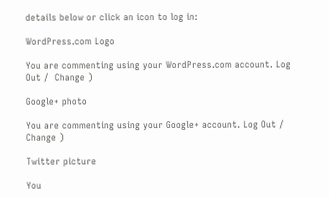details below or click an icon to log in:

WordPress.com Logo

You are commenting using your WordPress.com account. Log Out /  Change )

Google+ photo

You are commenting using your Google+ account. Log Out /  Change )

Twitter picture

You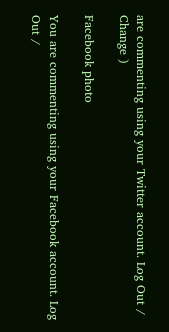are commenting using your Twitter account. Log Out /  Change )

Facebook photo

You are commenting using your Facebook account. Log Out /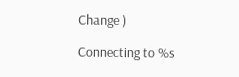Change )

Connecting to %s